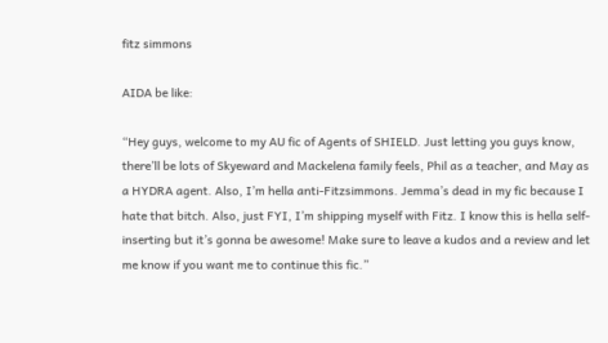fitz simmons

AIDA be like:

“Hey guys, welcome to my AU fic of Agents of SHIELD. Just letting you guys know, there’ll be lots of Skyeward and Mackelena family feels, Phil as a teacher, and May as a HYDRA agent. Also, I’m hella anti-Fitzsimmons. Jemma’s dead in my fic because I hate that bitch. Also, just FYI, I’m shipping myself with Fitz. I know this is hella self-inserting but it’s gonna be awesome! Make sure to leave a kudos and a review and let me know if you want me to continue this fic.”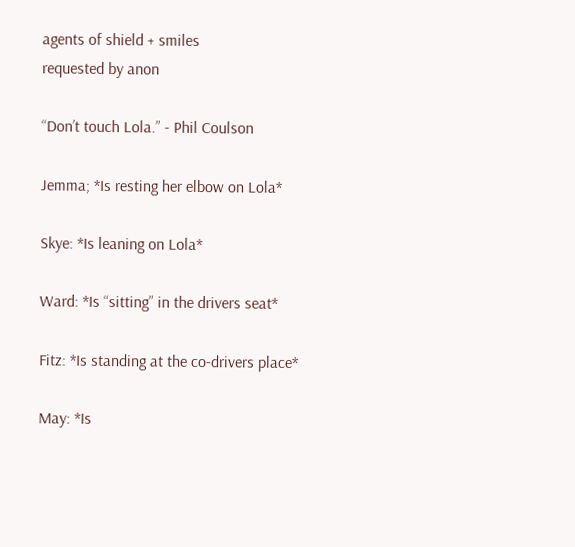agents of shield + smiles
requested by anon

“Don’t touch Lola.” - Phil Coulson

Jemma; *Is resting her elbow on Lola*

Skye: *Is leaning on Lola*

Ward: *Is “sitting” in the drivers seat*

Fitz: *Is standing at the co-drivers place*

May: *Is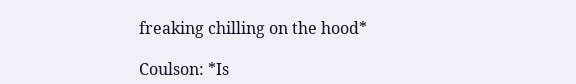freaking chilling on the hood*

Coulson: *Is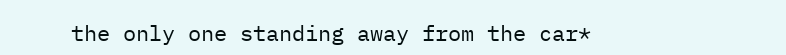the only one standing away from the car*